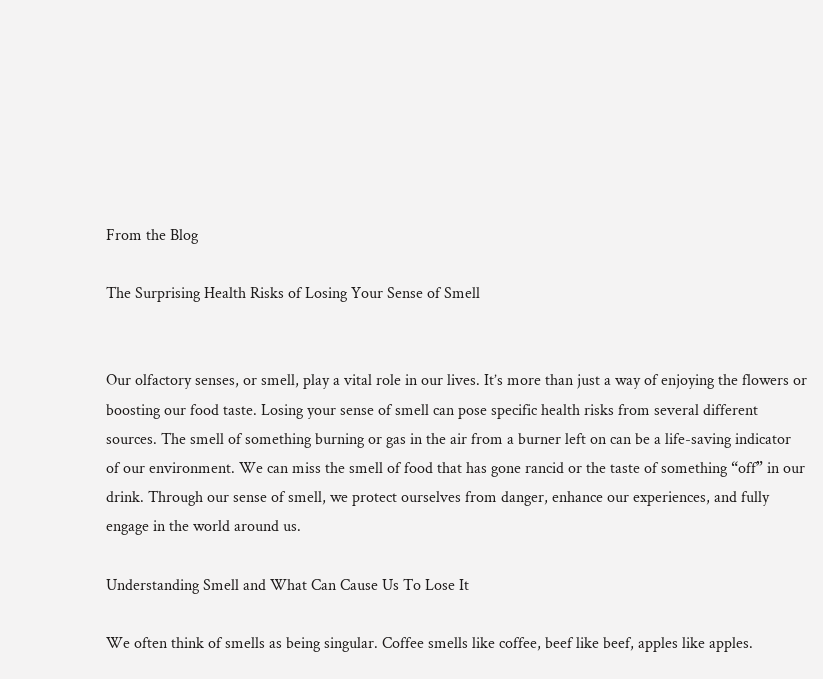From the Blog

The Surprising Health Risks of Losing Your Sense of Smell


Our olfactory senses, or smell, play a vital role in our lives. It’s more than just a way of enjoying the flowers or boosting our food taste. Losing your sense of smell can pose specific health risks from several different sources. The smell of something burning or gas in the air from a burner left on can be a life-saving indicator of our environment. We can miss the smell of food that has gone rancid or the taste of something “off” in our drink. Through our sense of smell, we protect ourselves from danger, enhance our experiences, and fully engage in the world around us.

Understanding Smell and What Can Cause Us To Lose It

We often think of smells as being singular. Coffee smells like coffee, beef like beef, apples like apples.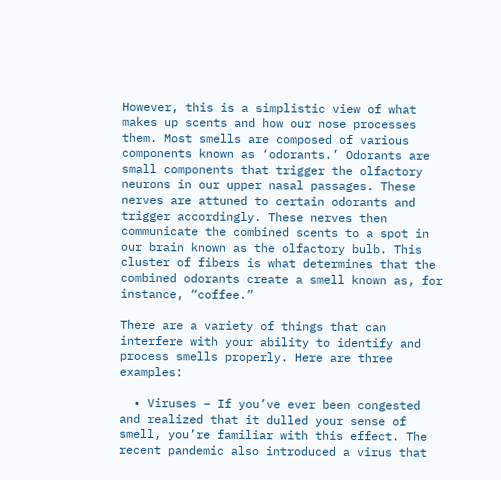However, this is a simplistic view of what makes up scents and how our nose processes them. Most smells are composed of various components known as ‘odorants.’ Odorants are small components that trigger the olfactory neurons in our upper nasal passages. These nerves are attuned to certain odorants and trigger accordingly. These nerves then communicate the combined scents to a spot in our brain known as the olfactory bulb. This cluster of fibers is what determines that the combined odorants create a smell known as, for instance, “coffee.”

There are a variety of things that can interfere with your ability to identify and process smells properly. Here are three examples:

  • Viruses – If you’ve ever been congested and realized that it dulled your sense of smell, you’re familiar with this effect. The recent pandemic also introduced a virus that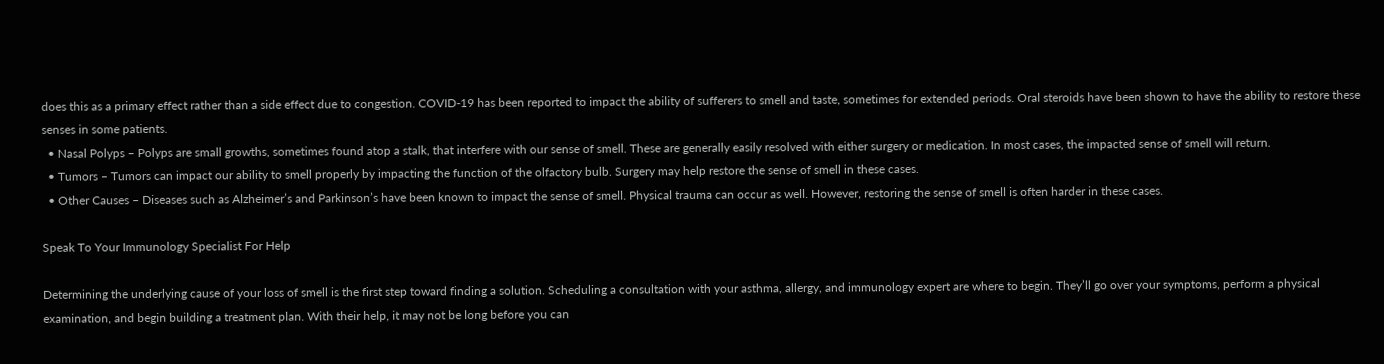does this as a primary effect rather than a side effect due to congestion. COVID-19 has been reported to impact the ability of sufferers to smell and taste, sometimes for extended periods. Oral steroids have been shown to have the ability to restore these senses in some patients.
  • Nasal Polyps – Polyps are small growths, sometimes found atop a stalk, that interfere with our sense of smell. These are generally easily resolved with either surgery or medication. In most cases, the impacted sense of smell will return.
  • Tumors – Tumors can impact our ability to smell properly by impacting the function of the olfactory bulb. Surgery may help restore the sense of smell in these cases.
  • Other Causes – Diseases such as Alzheimer’s and Parkinson’s have been known to impact the sense of smell. Physical trauma can occur as well. However, restoring the sense of smell is often harder in these cases.

Speak To Your Immunology Specialist For Help

Determining the underlying cause of your loss of smell is the first step toward finding a solution. Scheduling a consultation with your asthma, allergy, and immunology expert are where to begin. They’ll go over your symptoms, perform a physical examination, and begin building a treatment plan. With their help, it may not be long before you can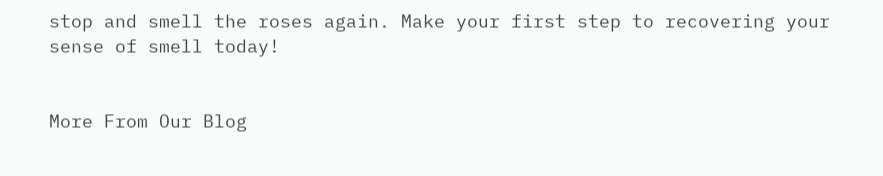stop and smell the roses again. Make your first step to recovering your sense of smell today!


More From Our Blog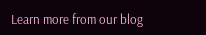Learn more from our blog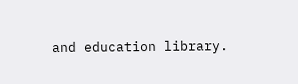and education library.